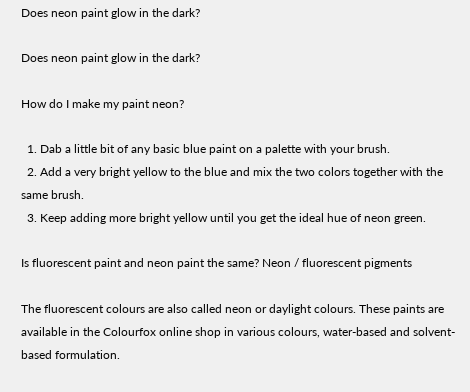Does neon paint glow in the dark?

Does neon paint glow in the dark?

How do I make my paint neon?

  1. Dab a little bit of any basic blue paint on a palette with your brush.
  2. Add a very bright yellow to the blue and mix the two colors together with the same brush.
  3. Keep adding more bright yellow until you get the ideal hue of neon green.

Is fluorescent paint and neon paint the same? Neon / fluorescent pigments

The fluorescent colours are also called neon or daylight colours. These paints are available in the Colourfox online shop in various colours, water-based and solvent-based formulation.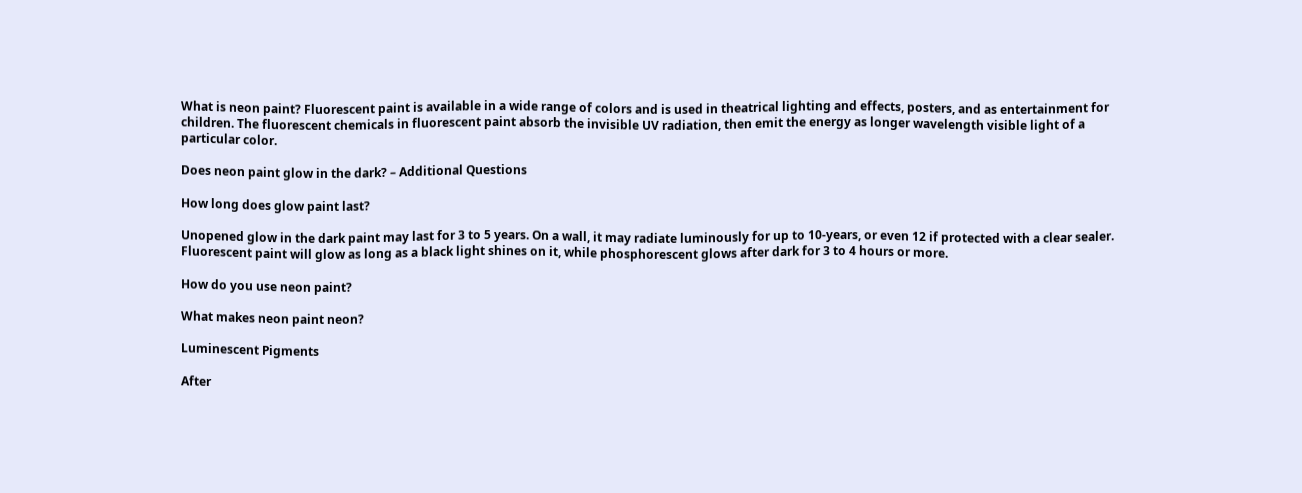What is neon paint? Fluorescent paint is available in a wide range of colors and is used in theatrical lighting and effects, posters, and as entertainment for children. The fluorescent chemicals in fluorescent paint absorb the invisible UV radiation, then emit the energy as longer wavelength visible light of a particular color.

Does neon paint glow in the dark? – Additional Questions

How long does glow paint last?

Unopened glow in the dark paint may last for 3 to 5 years. On a wall, it may radiate luminously for up to 10-years, or even 12 if protected with a clear sealer. Fluorescent paint will glow as long as a black light shines on it, while phosphorescent glows after dark for 3 to 4 hours or more.

How do you use neon paint?

What makes neon paint neon?

Luminescent Pigments

After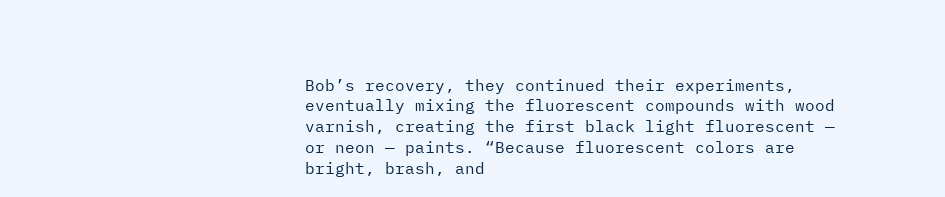Bob’s recovery, they continued their experiments, eventually mixing the fluorescent compounds with wood varnish, creating the first black light fluorescent — or neon — paints. “Because fluorescent colors are bright, brash, and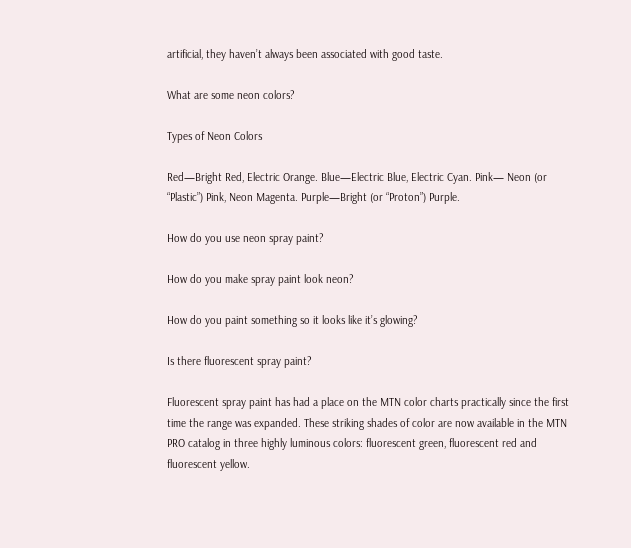artificial, they haven’t always been associated with good taste.

What are some neon colors?

Types of Neon Colors

Red—Bright Red, Electric Orange. Blue—Electric Blue, Electric Cyan. Pink— Neon (or “Plastic”) Pink, Neon Magenta. Purple—Bright (or “Proton”) Purple.

How do you use neon spray paint?

How do you make spray paint look neon?

How do you paint something so it looks like it’s glowing?

Is there fluorescent spray paint?

Fluorescent spray paint has had a place on the MTN color charts practically since the first time the range was expanded. These striking shades of color are now available in the MTN PRO catalog in three highly luminous colors: fluorescent green, fluorescent red and fluorescent yellow.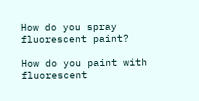How do you spray fluorescent paint?

How do you paint with fluorescent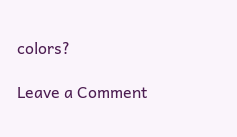colors?

Leave a Comment